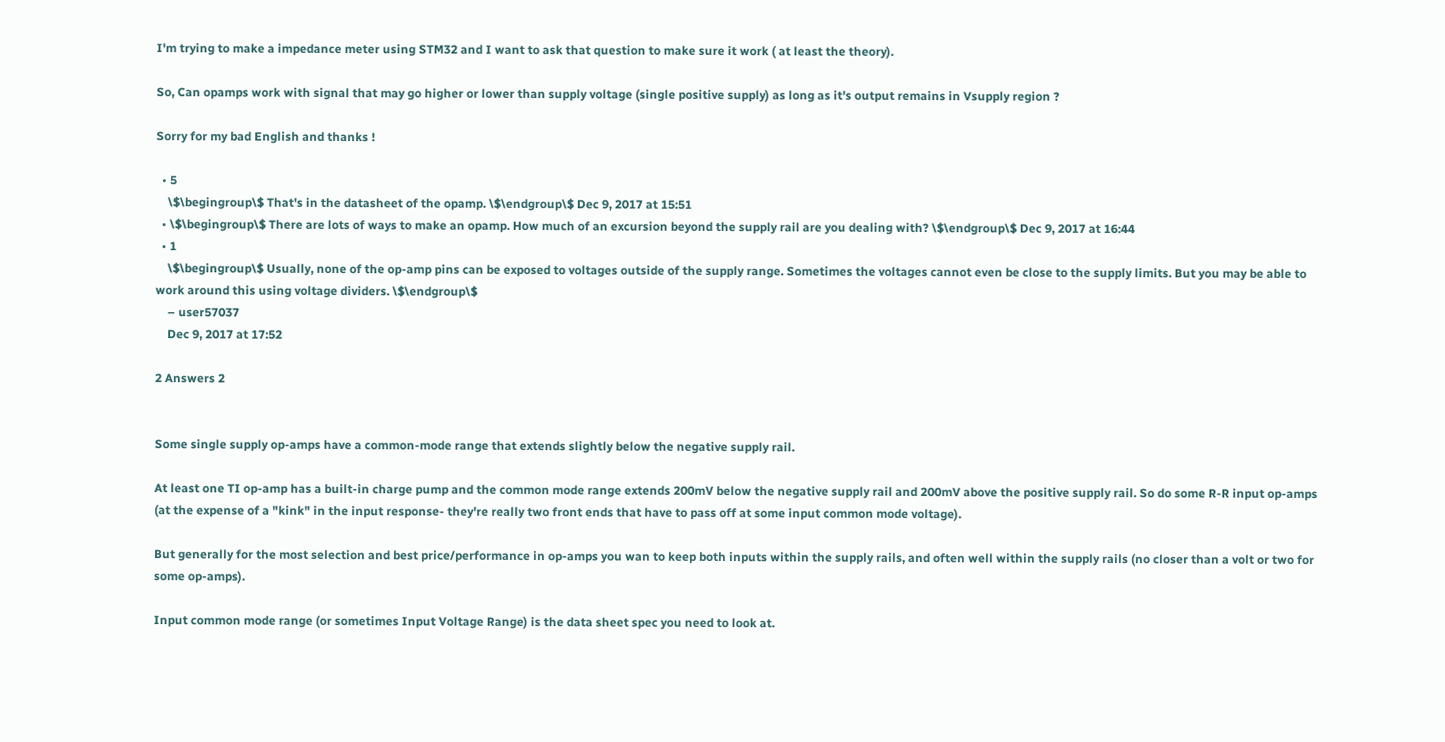I'm trying to make a impedance meter using STM32 and I want to ask that question to make sure it work ( at least the theory).

So, Can opamps work with signal that may go higher or lower than supply voltage (single positive supply) as long as it's output remains in Vsupply region ?

Sorry for my bad English and thanks !

  • 5
    \$\begingroup\$ That's in the datasheet of the opamp. \$\endgroup\$ Dec 9, 2017 at 15:51
  • \$\begingroup\$ There are lots of ways to make an opamp. How much of an excursion beyond the supply rail are you dealing with? \$\endgroup\$ Dec 9, 2017 at 16:44
  • 1
    \$\begingroup\$ Usually, none of the op-amp pins can be exposed to voltages outside of the supply range. Sometimes the voltages cannot even be close to the supply limits. But you may be able to work around this using voltage dividers. \$\endgroup\$
    – user57037
    Dec 9, 2017 at 17:52

2 Answers 2


Some single supply op-amps have a common-mode range that extends slightly below the negative supply rail.

At least one TI op-amp has a built-in charge pump and the common mode range extends 200mV below the negative supply rail and 200mV above the positive supply rail. So do some R-R input op-amps (at the expense of a "kink" in the input response- they're really two front ends that have to pass off at some input common mode voltage).

But generally for the most selection and best price/performance in op-amps you wan to keep both inputs within the supply rails, and often well within the supply rails (no closer than a volt or two for some op-amps).

Input common mode range (or sometimes Input Voltage Range) is the data sheet spec you need to look at.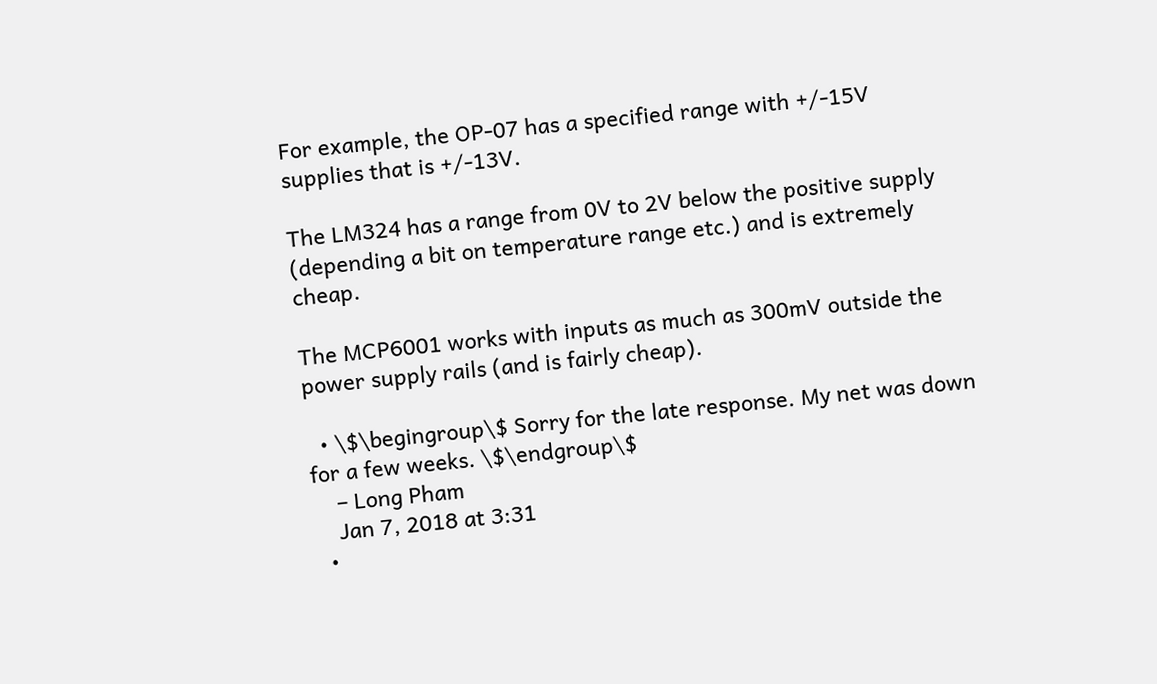For example, the OP-07 has a specified range with +/-15V supplies that is +/-13V.

The LM324 has a range from 0V to 2V below the positive supply (depending a bit on temperature range etc.) and is extremely cheap.

The MCP6001 works with inputs as much as 300mV outside the power supply rails (and is fairly cheap).

  • \$\begingroup\$ Sorry for the late response. My net was down for a few weeks. \$\endgroup\$
    – Long Pham
    Jan 7, 2018 at 3:31
  •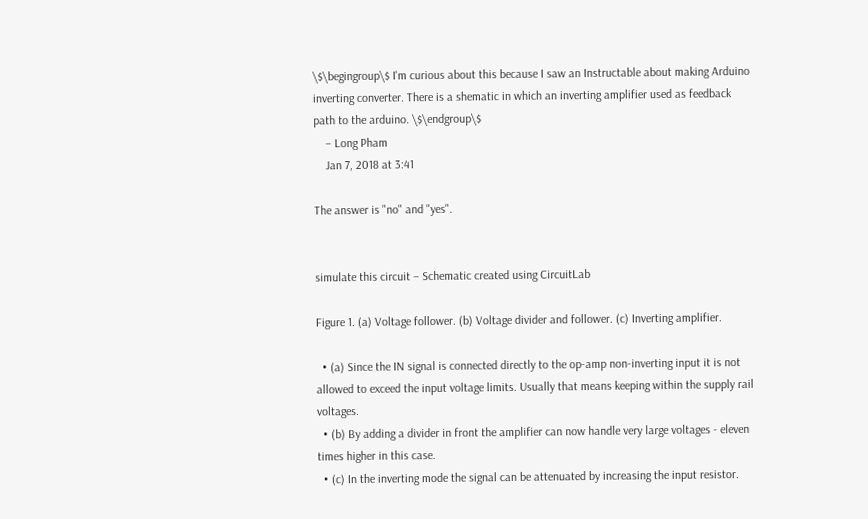\$\begingroup\$ I'm curious about this because I saw an Instructable about making Arduino inverting converter. There is a shematic in which an inverting amplifier used as feedback path to the arduino. \$\endgroup\$
    – Long Pham
    Jan 7, 2018 at 3:41

The answer is "no" and "yes".


simulate this circuit – Schematic created using CircuitLab

Figure 1. (a) Voltage follower. (b) Voltage divider and follower. (c) Inverting amplifier.

  • (a) Since the IN signal is connected directly to the op-amp non-inverting input it is not allowed to exceed the input voltage limits. Usually that means keeping within the supply rail voltages.
  • (b) By adding a divider in front the amplifier can now handle very large voltages - eleven times higher in this case.
  • (c) In the inverting mode the signal can be attenuated by increasing the input resistor.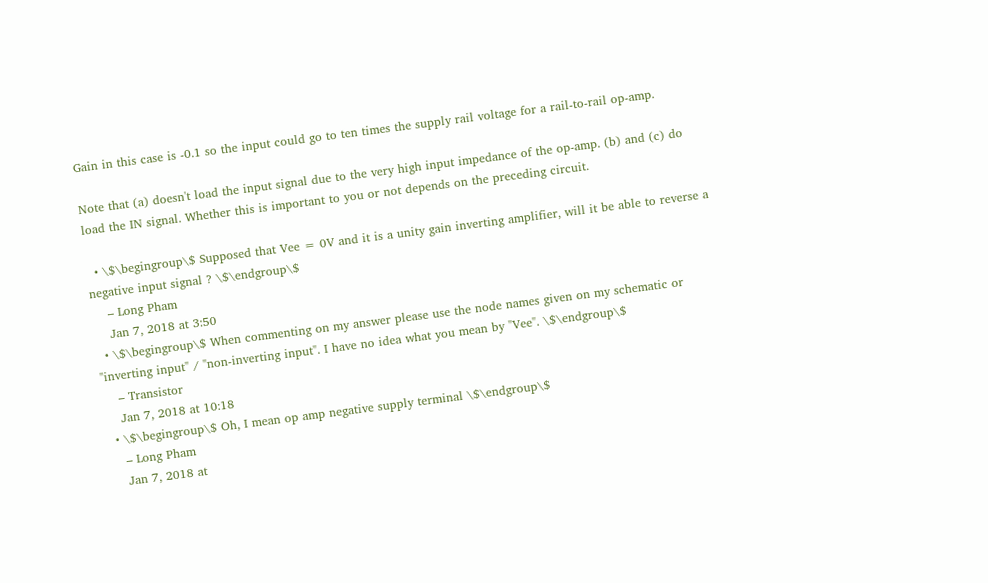Gain in this case is -0.1 so the input could go to ten times the supply rail voltage for a rail-to-rail op-amp.

Note that (a) doesn't load the input signal due to the very high input impedance of the op-amp. (b) and (c) do load the IN signal. Whether this is important to you or not depends on the preceding circuit.

  • \$\begingroup\$ Supposed that Vee = 0V and it is a unity gain inverting amplifier, will it be able to reverse a negative input signal ? \$\endgroup\$
    – Long Pham
    Jan 7, 2018 at 3:50
  • \$\begingroup\$ When commenting on my answer please use the node names given on my schematic or "inverting input" / "non-inverting input". I have no idea what you mean by "Vee". \$\endgroup\$
    – Transistor
    Jan 7, 2018 at 10:18
  • \$\begingroup\$ Oh, I mean op amp negative supply terminal \$\endgroup\$
    – Long Pham
    Jan 7, 2018 at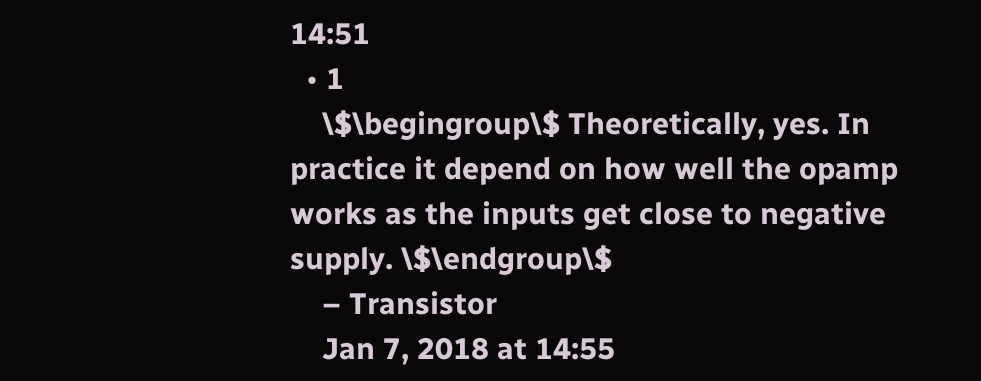14:51
  • 1
    \$\begingroup\$ Theoretically, yes. In practice it depend on how well the opamp works as the inputs get close to negative supply. \$\endgroup\$
    – Transistor
    Jan 7, 2018 at 14:55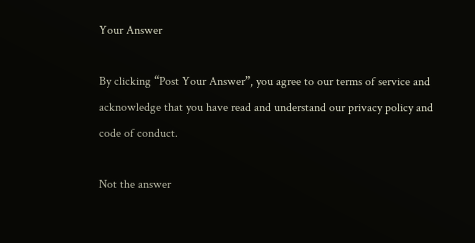Your Answer

By clicking “Post Your Answer”, you agree to our terms of service and acknowledge that you have read and understand our privacy policy and code of conduct.

Not the answer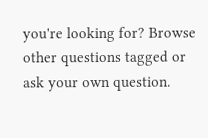you're looking for? Browse other questions tagged or ask your own question.